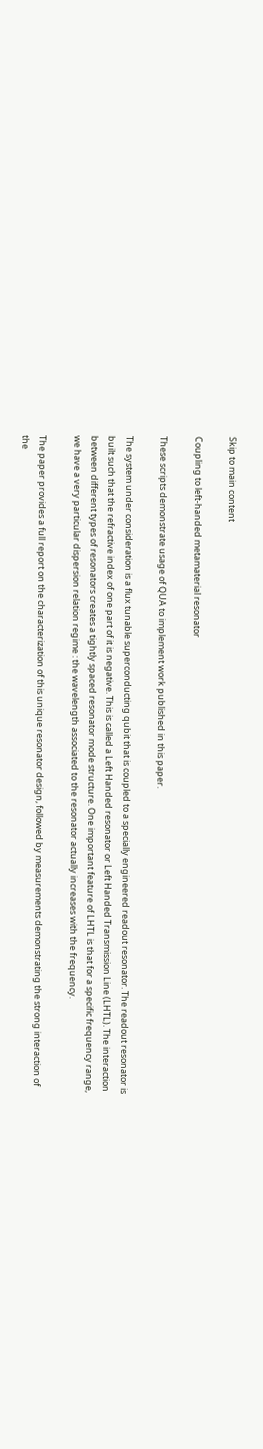Skip to main content

Coupling to left-handed metamaterial resonator

These scripts demonstrate usage of QUA to implement work published in this paper.

The system under consideration is a flux tunable superconducting qubit that is coupled to a specially engineered readout resonator. The readout resonator is built such that the refractive index of one part of it is negative. This is called a Left Handed resonator or Left Handed Transmission Line (LHTL). The interaction between different types of resonators creates a tightly spaced resonator mode structure. One important feature of LHTL is that for a specific frequency range, we have a very particular dispersion relation regime : the wavelength associated to the resonator actually increases with the frequency.

The paper provides a full report on the characterization of this unique resonator design, followed by measurements demonstrating the strong interaction of the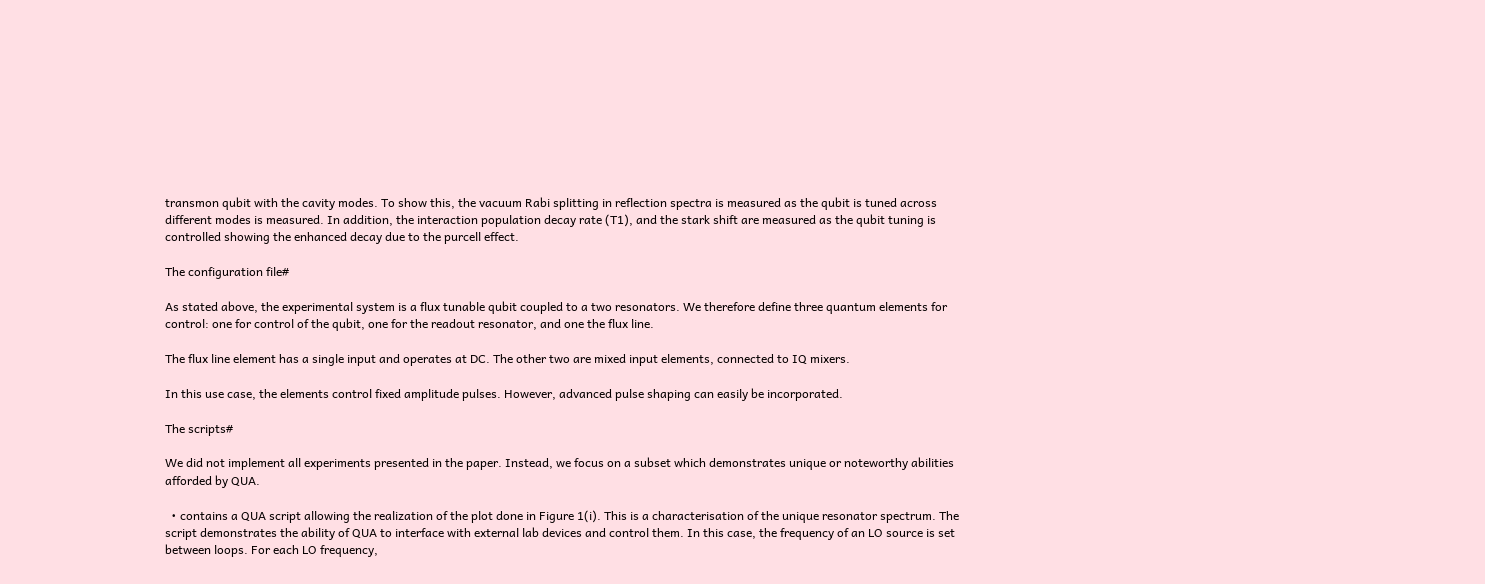transmon qubit with the cavity modes. To show this, the vacuum Rabi splitting in reflection spectra is measured as the qubit is tuned across different modes is measured. In addition, the interaction population decay rate (T1), and the stark shift are measured as the qubit tuning is controlled showing the enhanced decay due to the purcell effect.

The configuration file#

As stated above, the experimental system is a flux tunable qubit coupled to a two resonators. We therefore define three quantum elements for control: one for control of the qubit, one for the readout resonator, and one the flux line.

The flux line element has a single input and operates at DC. The other two are mixed input elements, connected to IQ mixers.

In this use case, the elements control fixed amplitude pulses. However, advanced pulse shaping can easily be incorporated.

The scripts#

We did not implement all experiments presented in the paper. Instead, we focus on a subset which demonstrates unique or noteworthy abilities afforded by QUA.

  • contains a QUA script allowing the realization of the plot done in Figure 1(i). This is a characterisation of the unique resonator spectrum. The script demonstrates the ability of QUA to interface with external lab devices and control them. In this case, the frequency of an LO source is set between loops. For each LO frequency,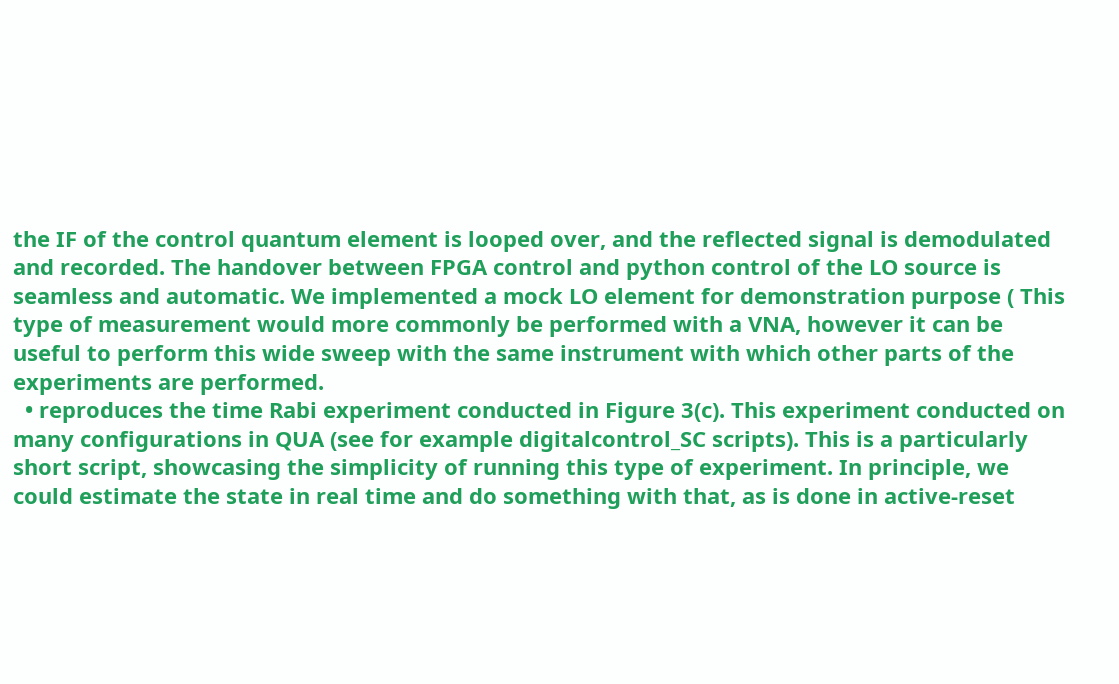the IF of the control quantum element is looped over, and the reflected signal is demodulated and recorded. The handover between FPGA control and python control of the LO source is seamless and automatic. We implemented a mock LO element for demonstration purpose ( This type of measurement would more commonly be performed with a VNA, however it can be useful to perform this wide sweep with the same instrument with which other parts of the experiments are performed.
  • reproduces the time Rabi experiment conducted in Figure 3(c). This experiment conducted on many configurations in QUA (see for example digitalcontrol_SC scripts). This is a particularly short script, showcasing the simplicity of running this type of experiment. In principle, we could estimate the state in real time and do something with that, as is done in active-reset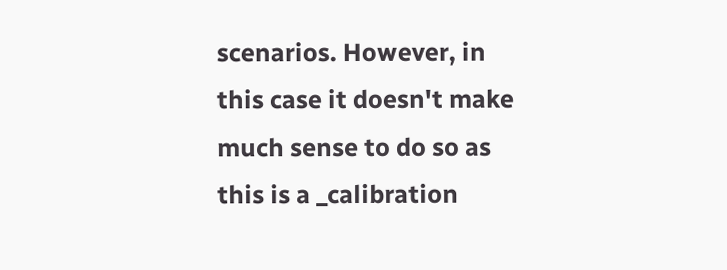scenarios. However, in this case it doesn't make much sense to do so as this is a _calibration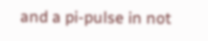and a pi-pulse in not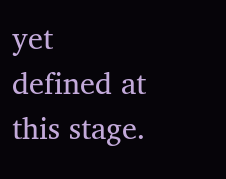yet defined at this stage.